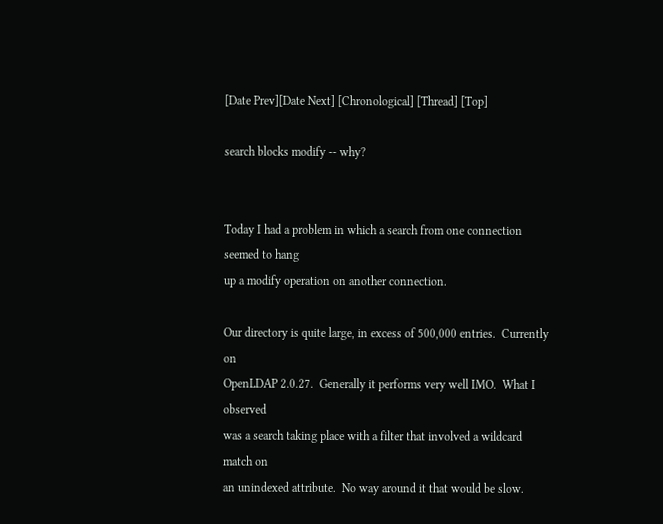[Date Prev][Date Next] [Chronological] [Thread] [Top]

search blocks modify -- why?


Today I had a problem in which a search from one connection seemed to hang
up a modify operation on another connection.

Our directory is quite large, in excess of 500,000 entries.  Currently on
OpenLDAP 2.0.27.  Generally it performs very well IMO.  What I observed
was a search taking place with a filter that involved a wildcard match on
an unindexed attribute.  No way around it that would be slow.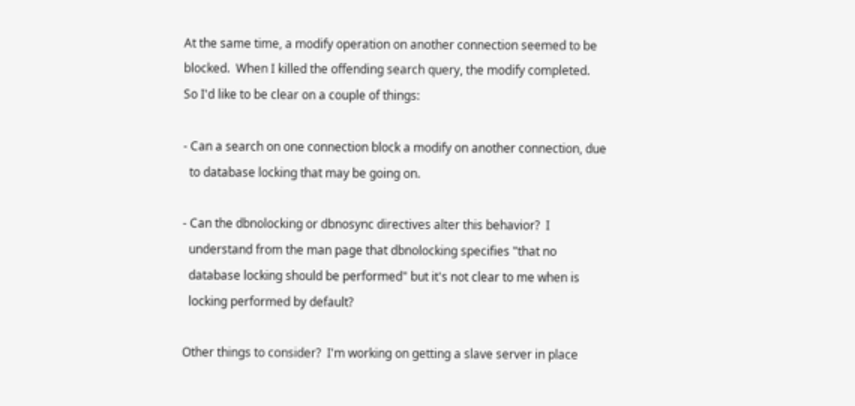At the same time, a modify operation on another connection seemed to be
blocked.  When I killed the offending search query, the modify completed.
So I'd like to be clear on a couple of things:

- Can a search on one connection block a modify on another connection, due
  to database locking that may be going on.

- Can the dbnolocking or dbnosync directives alter this behavior?  I
  understand from the man page that dbnolocking specifies "that no
  database locking should be performed" but it's not clear to me when is
  locking performed by default?

Other things to consider?  I'm working on getting a slave server in place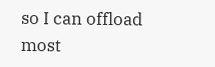so I can offload most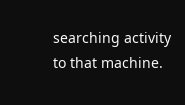searching activity to that machine.